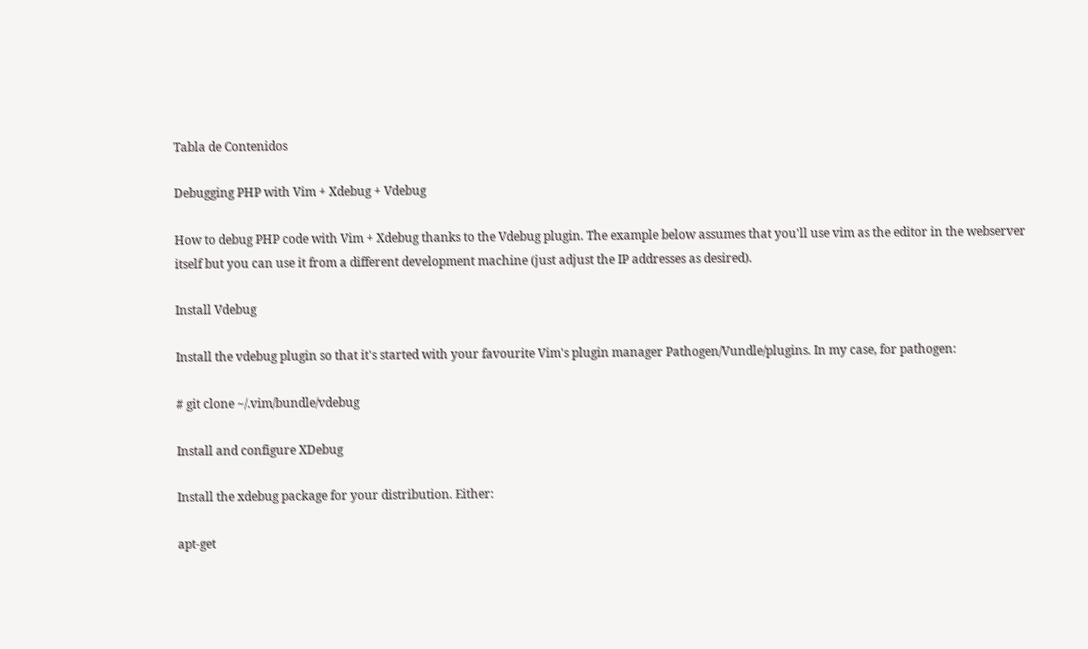Tabla de Contenidos

Debugging PHP with Vim + Xdebug + Vdebug

How to debug PHP code with Vim + Xdebug thanks to the Vdebug plugin. The example below assumes that you'll use vim as the editor in the webserver itself but you can use it from a different development machine (just adjust the IP addresses as desired).

Install Vdebug

Install the vdebug plugin so that it's started with your favourite Vim's plugin manager Pathogen/Vundle/plugins. In my case, for pathogen:

# git clone ~/.vim/bundle/vdebug

Install and configure XDebug

Install the xdebug package for your distribution. Either:

apt-get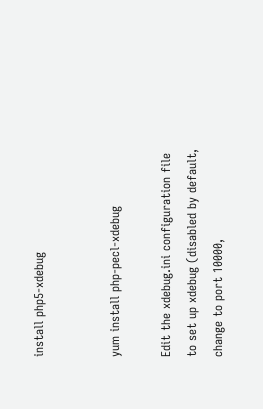install php5-xdebug


yum install php-pecl-xdebug

Edit the xdebug.ini configuration file to set up xdebug (disabled by default, change to port 10000,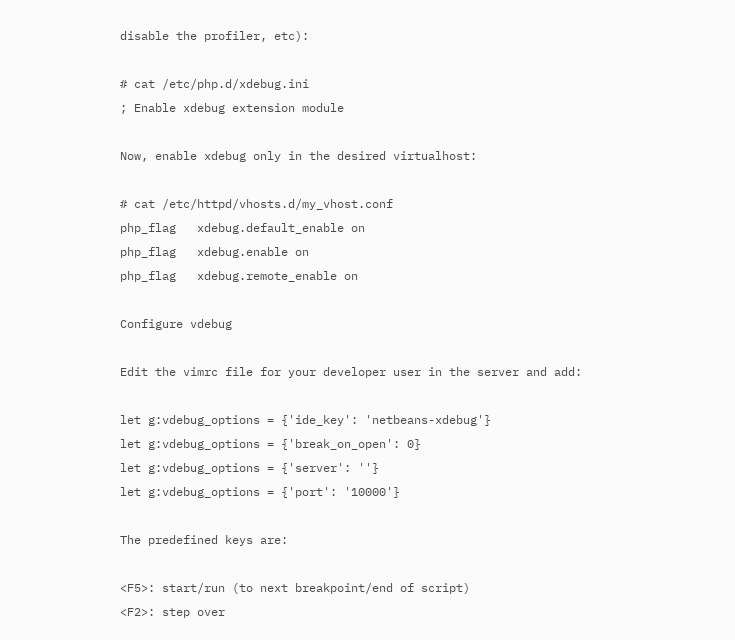disable the profiler, etc):

# cat /etc/php.d/xdebug.ini
; Enable xdebug extension module

Now, enable xdebug only in the desired virtualhost:

# cat /etc/httpd/vhosts.d/my_vhost.conf
php_flag   xdebug.default_enable on
php_flag   xdebug.enable on
php_flag   xdebug.remote_enable on

Configure vdebug

Edit the vimrc file for your developer user in the server and add:

let g:vdebug_options = {'ide_key': 'netbeans-xdebug'}
let g:vdebug_options = {'break_on_open': 0}
let g:vdebug_options = {'server': ''}
let g:vdebug_options = {'port': '10000'}

The predefined keys are:

<F5>: start/run (to next breakpoint/end of script)
<F2>: step over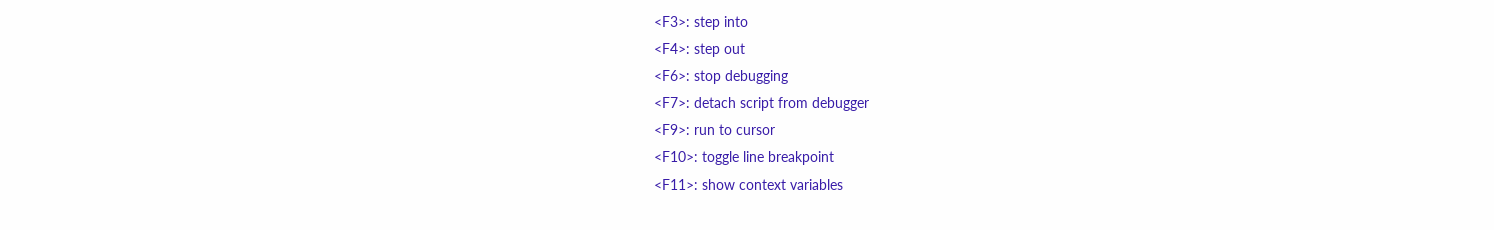<F3>: step into
<F4>: step out
<F6>: stop debugging
<F7>: detach script from debugger
<F9>: run to cursor
<F10>: toggle line breakpoint
<F11>: show context variables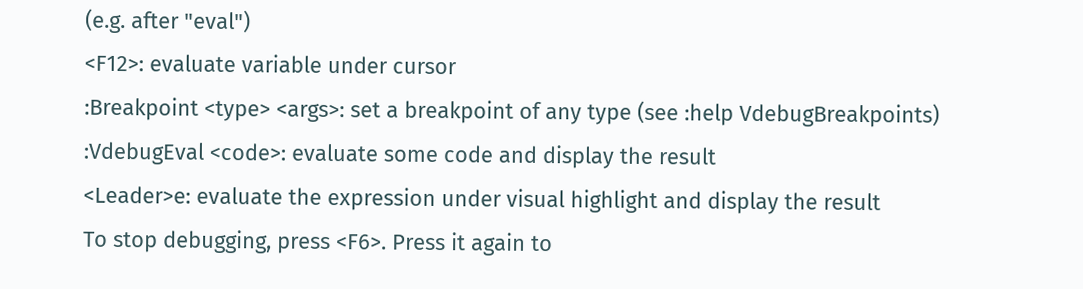(e.g. after "eval")
<F12>: evaluate variable under cursor
:Breakpoint <type> <args>: set a breakpoint of any type (see :help VdebugBreakpoints)
:VdebugEval <code>: evaluate some code and display the result
<Leader>e: evaluate the expression under visual highlight and display the result
To stop debugging, press <F6>. Press it again to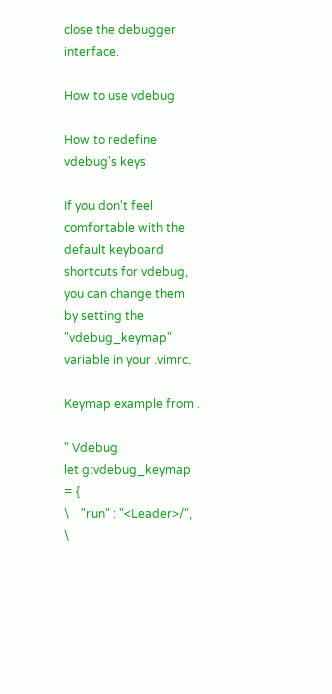close the debugger interface.

How to use vdebug

How to redefine vdebug's keys

If you don't feel comfortable with the default keyboard shortcuts for vdebug, you can change them by setting the "vdebug_keymap" variable in your .vimrc.

Keymap example from .

" Vdebug
let g:vdebug_keymap = {
\    "run" : "<Leader>/",
\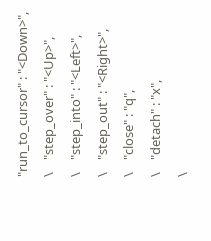"run_to_cursor" : "<Down>",
\    "step_over" : "<Up>",
\    "step_into" : "<Left>",
\    "step_out" : "<Right>",
\    "close" : "q",
\    "detach" : "x",
\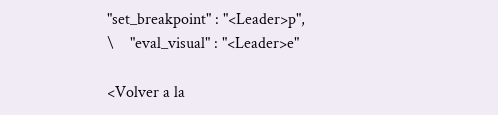"set_breakpoint" : "<Leader>p",
\    "eval_visual" : "<Leader>e"

<Volver a la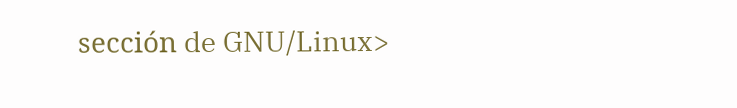sección de GNU/Linux>